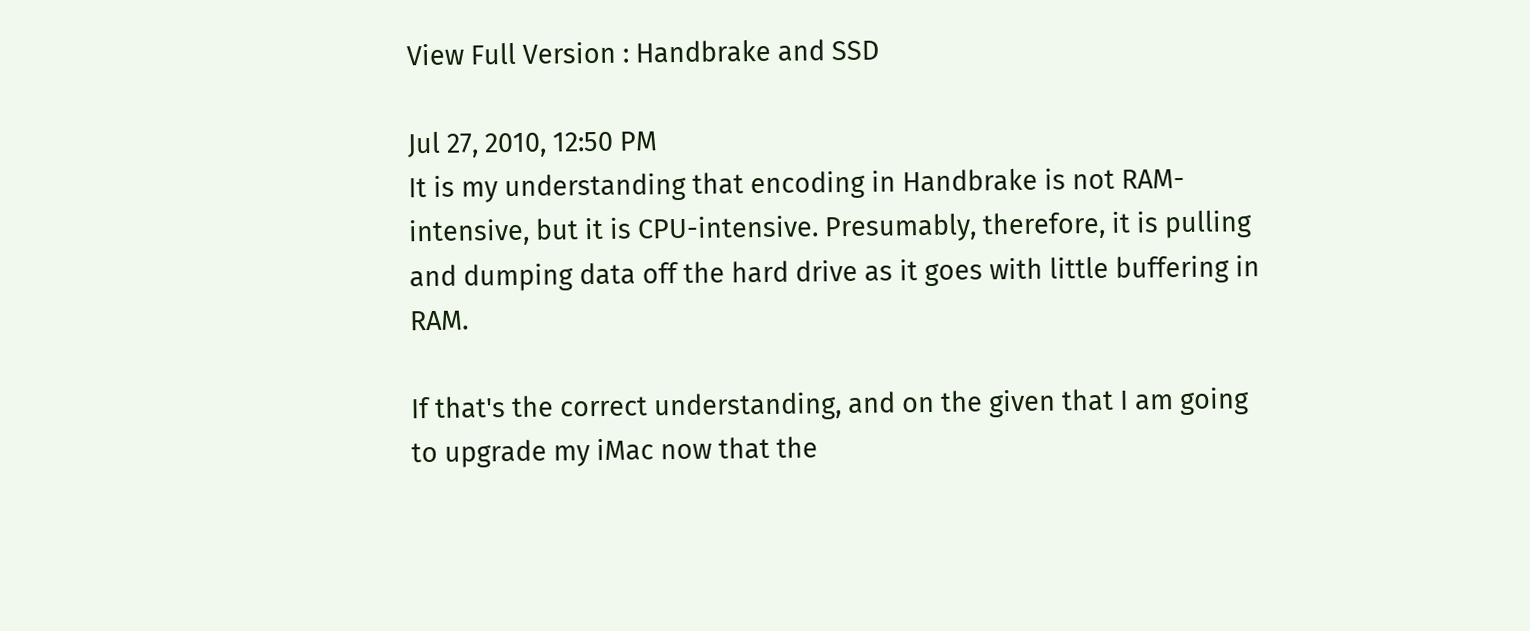View Full Version : Handbrake and SSD

Jul 27, 2010, 12:50 PM
It is my understanding that encoding in Handbrake is not RAM-intensive, but it is CPU-intensive. Presumably, therefore, it is pulling and dumping data off the hard drive as it goes with little buffering in RAM.

If that's the correct understanding, and on the given that I am going to upgrade my iMac now that the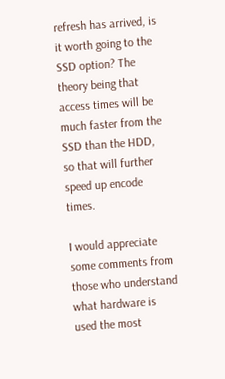refresh has arrived, is it worth going to the SSD option? The theory being that access times will be much faster from the SSD than the HDD, so that will further speed up encode times.

I would appreciate some comments from those who understand what hardware is used the most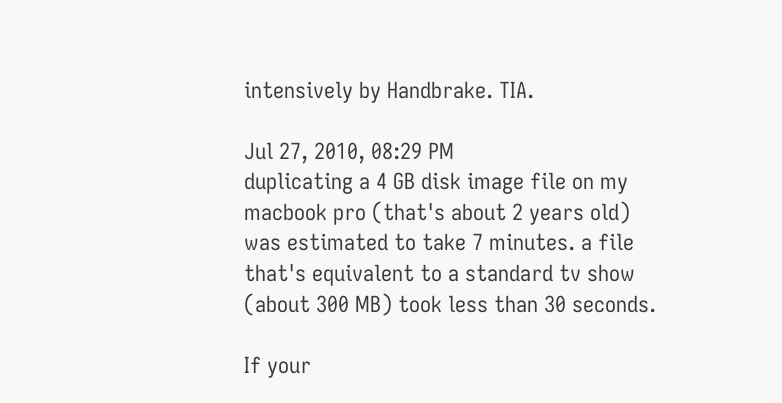intensively by Handbrake. TIA.

Jul 27, 2010, 08:29 PM
duplicating a 4 GB disk image file on my macbook pro (that's about 2 years old) was estimated to take 7 minutes. a file that's equivalent to a standard tv show (about 300 MB) took less than 30 seconds.

If your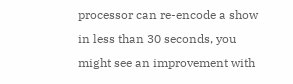processor can re-encode a show in less than 30 seconds, you might see an improvement with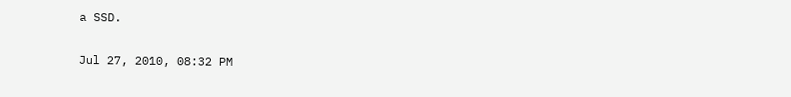a SSD.

Jul 27, 2010, 08:32 PM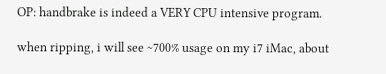OP: handbrake is indeed a VERY CPU intensive program.

when ripping, i will see ~700% usage on my i7 iMac, about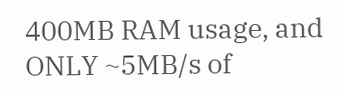400MB RAM usage, and ONLY ~5MB/s of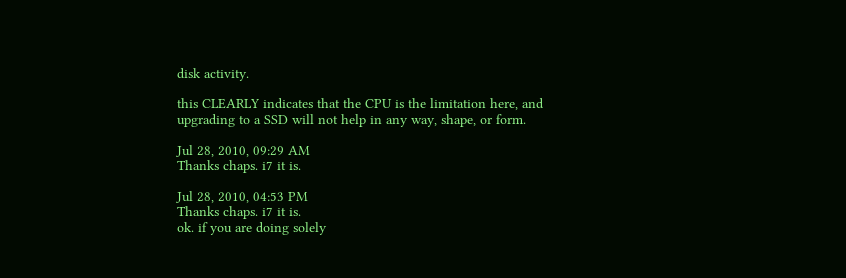disk activity.

this CLEARLY indicates that the CPU is the limitation here, and upgrading to a SSD will not help in any way, shape, or form.

Jul 28, 2010, 09:29 AM
Thanks chaps. i7 it is.

Jul 28, 2010, 04:53 PM
Thanks chaps. i7 it is.
ok. if you are doing solely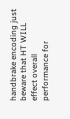handbrake encoding just beware that HT WILL effect overall performance for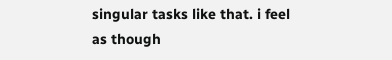singular tasks like that. i feel as though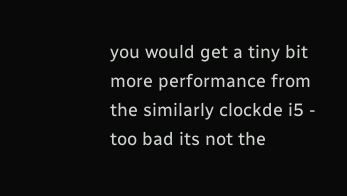you would get a tiny bit more performance from the similarly clockde i5 - too bad its not the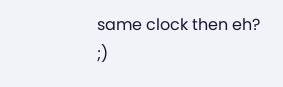same clock then eh? ;)